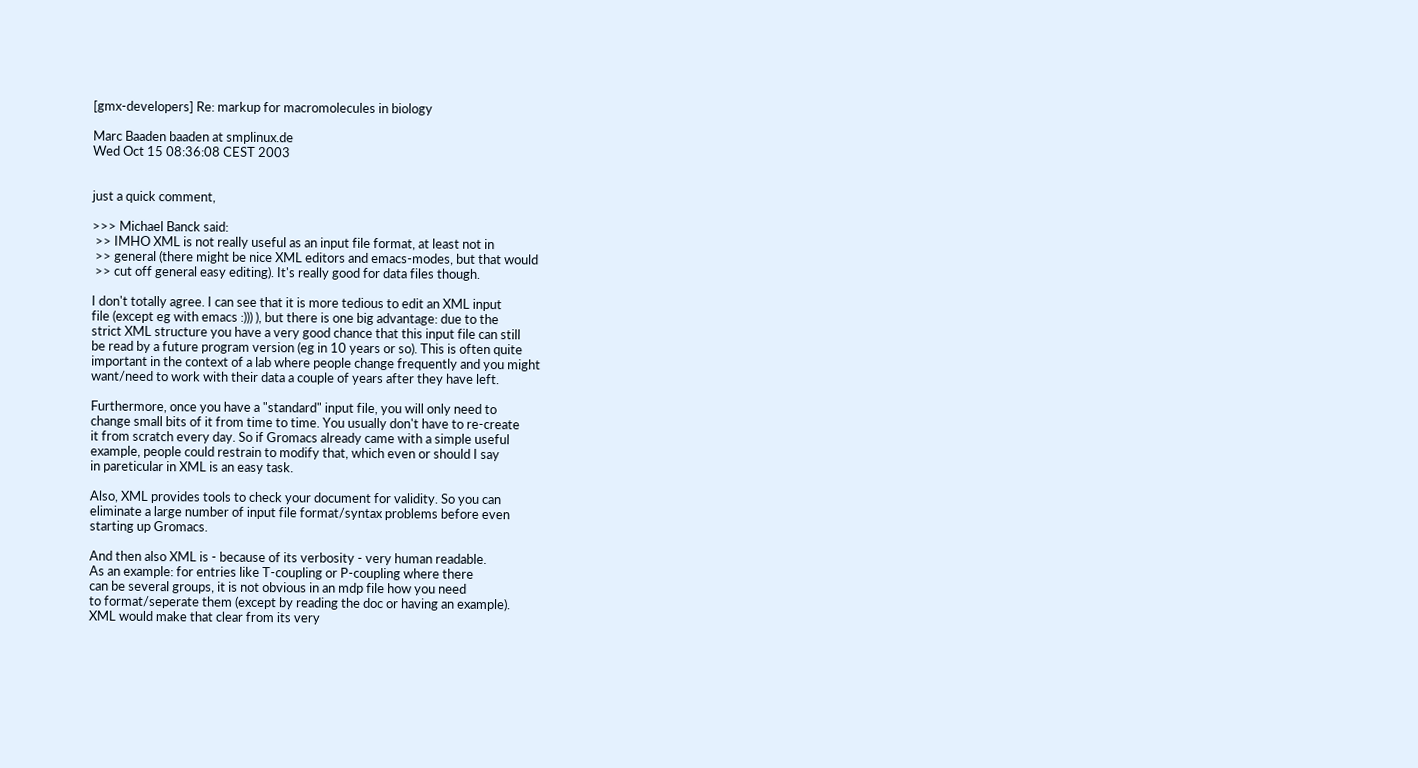[gmx-developers] Re: markup for macromolecules in biology

Marc Baaden baaden at smplinux.de
Wed Oct 15 08:36:08 CEST 2003


just a quick comment,

>>> Michael Banck said:
 >> IMHO XML is not really useful as an input file format, at least not in
 >> general (there might be nice XML editors and emacs-modes, but that would
 >> cut off general easy editing). It's really good for data files though.

I don't totally agree. I can see that it is more tedious to edit an XML input
file (except eg with emacs :))) ), but there is one big advantage: due to the
strict XML structure you have a very good chance that this input file can still
be read by a future program version (eg in 10 years or so). This is often quite
important in the context of a lab where people change frequently and you might
want/need to work with their data a couple of years after they have left.

Furthermore, once you have a "standard" input file, you will only need to
change small bits of it from time to time. You usually don't have to re-create
it from scratch every day. So if Gromacs already came with a simple useful
example, people could restrain to modify that, which even or should I say
in pareticular in XML is an easy task.

Also, XML provides tools to check your document for validity. So you can
eliminate a large number of input file format/syntax problems before even
starting up Gromacs.

And then also XML is - because of its verbosity - very human readable.
As an example: for entries like T-coupling or P-coupling where there
can be several groups, it is not obvious in an mdp file how you need
to format/seperate them (except by reading the doc or having an example).
XML would make that clear from its very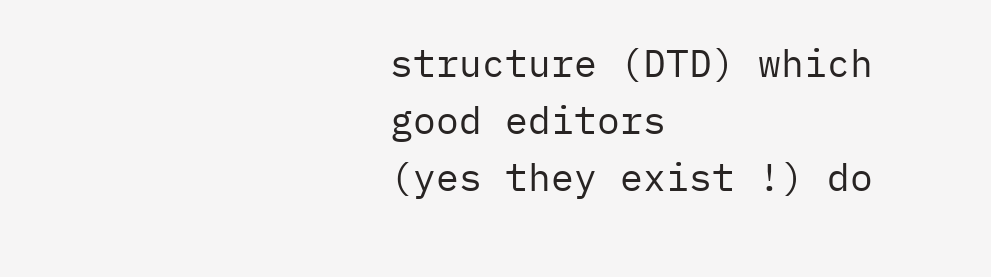structure (DTD) which good editors
(yes they exist !) do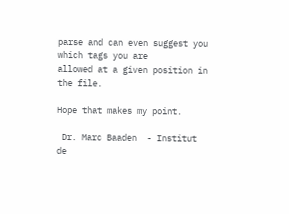parse and can even suggest you which tags you are
allowed at a given position in the file.

Hope that makes my point.

 Dr. Marc Baaden  - Institut de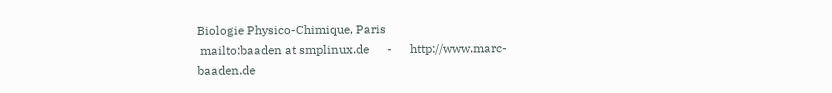Biologie Physico-Chimique, Paris
 mailto:baaden at smplinux.de      -      http://www.marc-baaden.de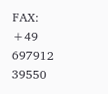FAX: +49 697912 39550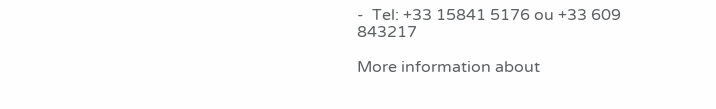-  Tel: +33 15841 5176 ou +33 609 843217

More information about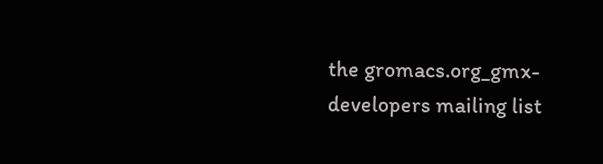the gromacs.org_gmx-developers mailing list